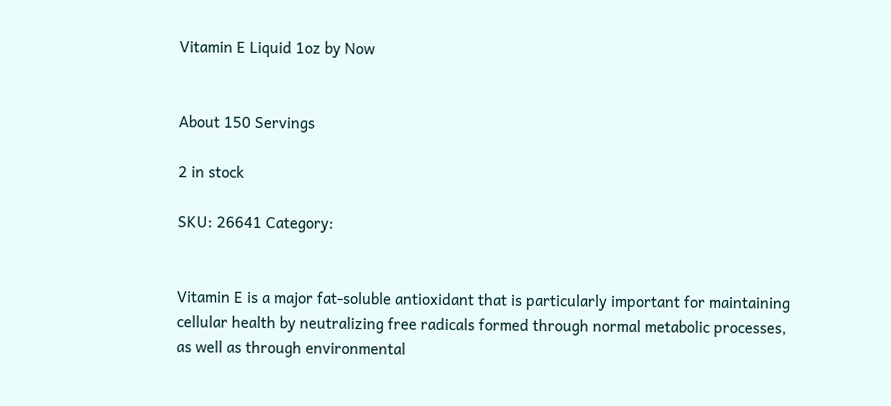Vitamin E Liquid 1oz by Now


About 150 Servings

2 in stock

SKU: 26641 Category:


Vitamin E is a major fat-soluble antioxidant that is particularly important for maintaining cellular health by neutralizing free radicals formed through normal metabolic processes, as well as through environmental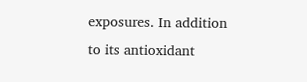exposures. In addition to its antioxidant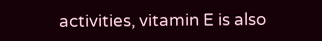activities, vitamin E is also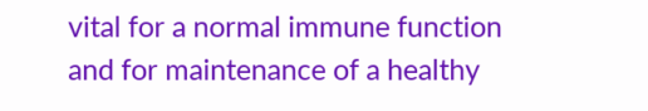vital for a normal immune function and for maintenance of a healthy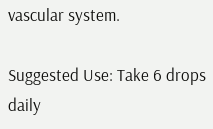vascular system.

Suggested Use: Take 6 drops daily